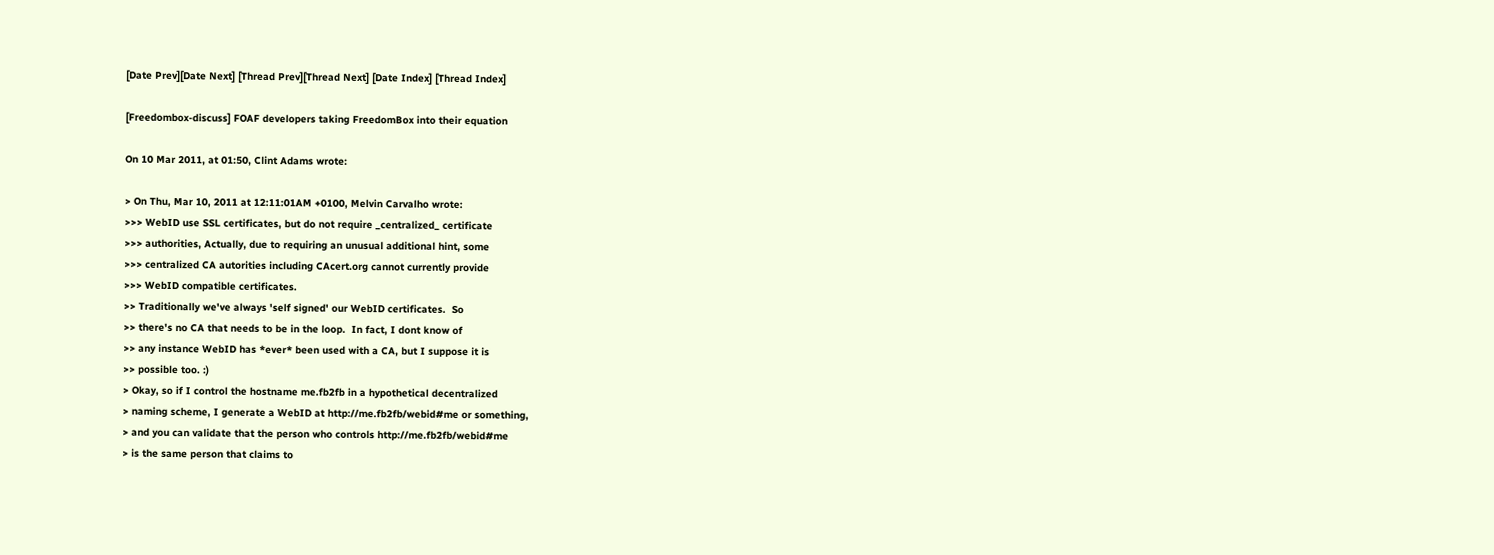[Date Prev][Date Next] [Thread Prev][Thread Next] [Date Index] [Thread Index]

[Freedombox-discuss] FOAF developers taking FreedomBox into their equation

On 10 Mar 2011, at 01:50, Clint Adams wrote:

> On Thu, Mar 10, 2011 at 12:11:01AM +0100, Melvin Carvalho wrote:
>>> WebID use SSL certificates, but do not require _centralized_ certificate
>>> authorities, Actually, due to requiring an unusual additional hint, some
>>> centralized CA autorities including CAcert.org cannot currently provide
>>> WebID compatible certificates.
>> Traditionally we've always 'self signed' our WebID certificates.  So
>> there's no CA that needs to be in the loop.  In fact, I dont know of
>> any instance WebID has *ever* been used with a CA, but I suppose it is
>> possible too. :)
> Okay, so if I control the hostname me.fb2fb in a hypothetical decentralized
> naming scheme, I generate a WebID at http://me.fb2fb/webid#me or something,
> and you can validate that the person who controls http://me.fb2fb/webid#me
> is the same person that claims to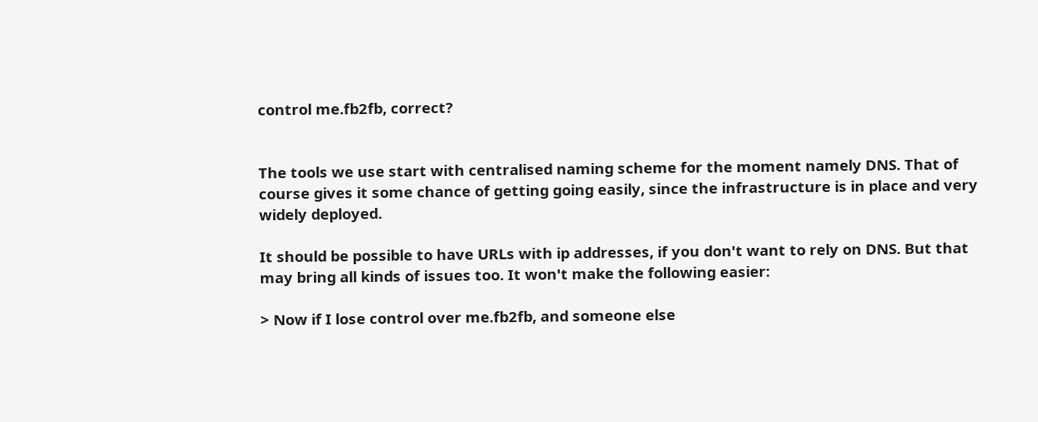control me.fb2fb, correct?


The tools we use start with centralised naming scheme for the moment namely DNS. That of course gives it some chance of getting going easily, since the infrastructure is in place and very widely deployed.

It should be possible to have URLs with ip addresses, if you don't want to rely on DNS. But that may bring all kinds of issues too. It won't make the following easier:

> Now if I lose control over me.fb2fb, and someone else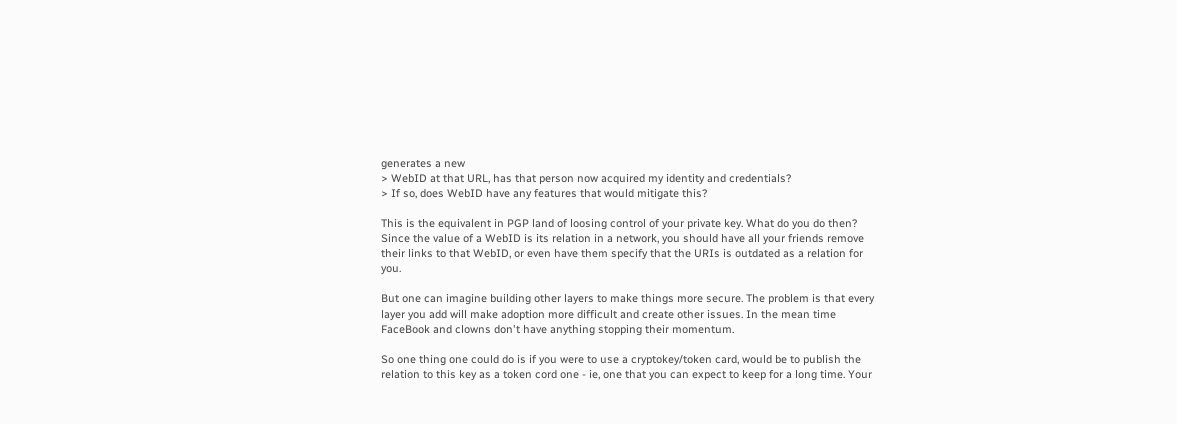generates a new
> WebID at that URL, has that person now acquired my identity and credentials?
> If so, does WebID have any features that would mitigate this?

This is the equivalent in PGP land of loosing control of your private key. What do you do then?
Since the value of a WebID is its relation in a network, you should have all your friends remove their links to that WebID, or even have them specify that the URIs is outdated as a relation for you.

But one can imagine building other layers to make things more secure. The problem is that every layer you add will make adoption more difficult and create other issues. In the mean time FaceBook and clowns don't have anything stopping their momentum.

So one thing one could do is if you were to use a cryptokey/token card, would be to publish the relation to this key as a token cord one - ie, one that you can expect to keep for a long time. Your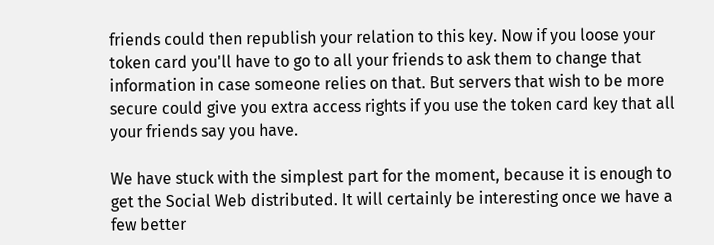friends could then republish your relation to this key. Now if you loose your token card you'll have to go to all your friends to ask them to change that information in case someone relies on that. But servers that wish to be more secure could give you extra access rights if you use the token card key that all your friends say you have.

We have stuck with the simplest part for the moment, because it is enough to get the Social Web distributed. It will certainly be interesting once we have a few better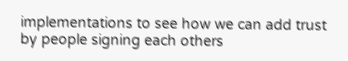implementations to see how we can add trust by people signing each others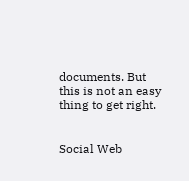documents. But this is not an easy thing to get right.


Social Web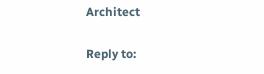Architect

Reply to: